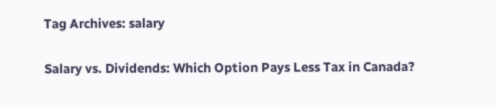Tag Archives: salary

Salary vs. Dividends: Which Option Pays Less Tax in Canada?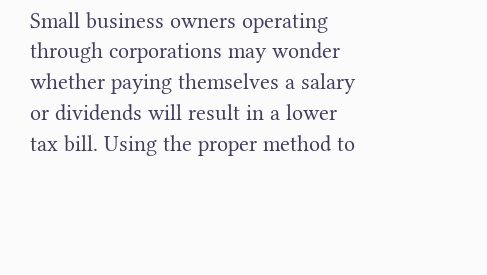Small business owners operating through corporations may wonder whether paying themselves a salary or dividends will result in a lower tax bill. Using the proper method to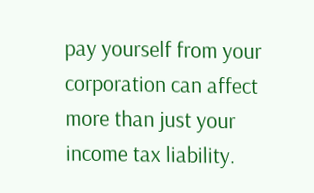pay yourself from your corporation can affect more than just your income tax liability.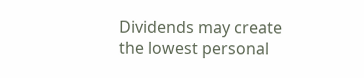Dividends may create the lowest personal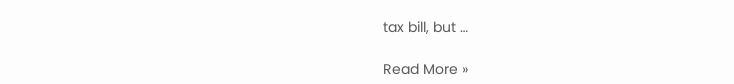tax bill, but …

Read More »